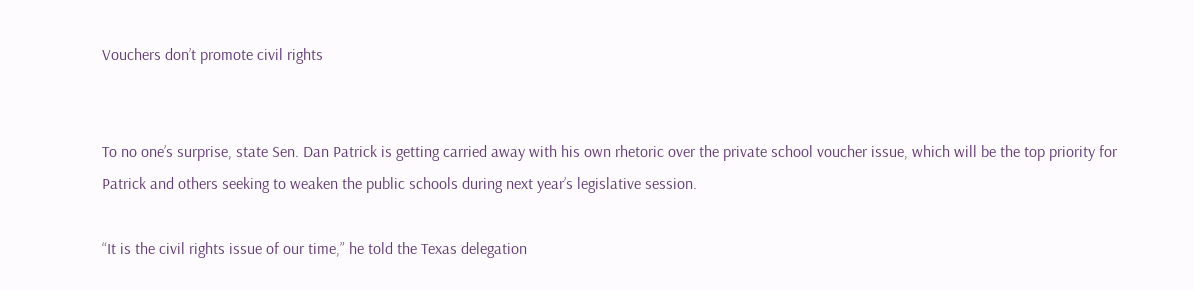Vouchers don’t promote civil rights


To no one’s surprise, state Sen. Dan Patrick is getting carried away with his own rhetoric over the private school voucher issue, which will be the top priority for Patrick and others seeking to weaken the public schools during next year’s legislative session.

“It is the civil rights issue of our time,” he told the Texas delegation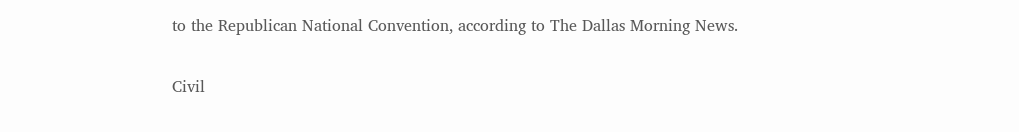to the Republican National Convention, according to The Dallas Morning News.

Civil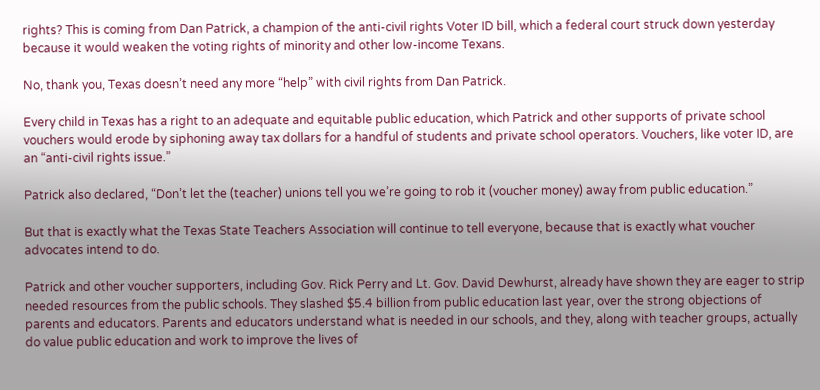rights? This is coming from Dan Patrick, a champion of the anti-civil rights Voter ID bill, which a federal court struck down yesterday because it would weaken the voting rights of minority and other low-income Texans.

No, thank you, Texas doesn’t need any more “help” with civil rights from Dan Patrick.

Every child in Texas has a right to an adequate and equitable public education, which Patrick and other supports of private school vouchers would erode by siphoning away tax dollars for a handful of students and private school operators. Vouchers, like voter ID, are an “anti-civil rights issue.”

Patrick also declared, “Don’t let the (teacher) unions tell you we’re going to rob it (voucher money) away from public education.”

But that is exactly what the Texas State Teachers Association will continue to tell everyone, because that is exactly what voucher advocates intend to do.

Patrick and other voucher supporters, including Gov. Rick Perry and Lt. Gov. David Dewhurst, already have shown they are eager to strip needed resources from the public schools. They slashed $5.4 billion from public education last year, over the strong objections of parents and educators. Parents and educators understand what is needed in our schools, and they, along with teacher groups, actually do value public education and work to improve the lives of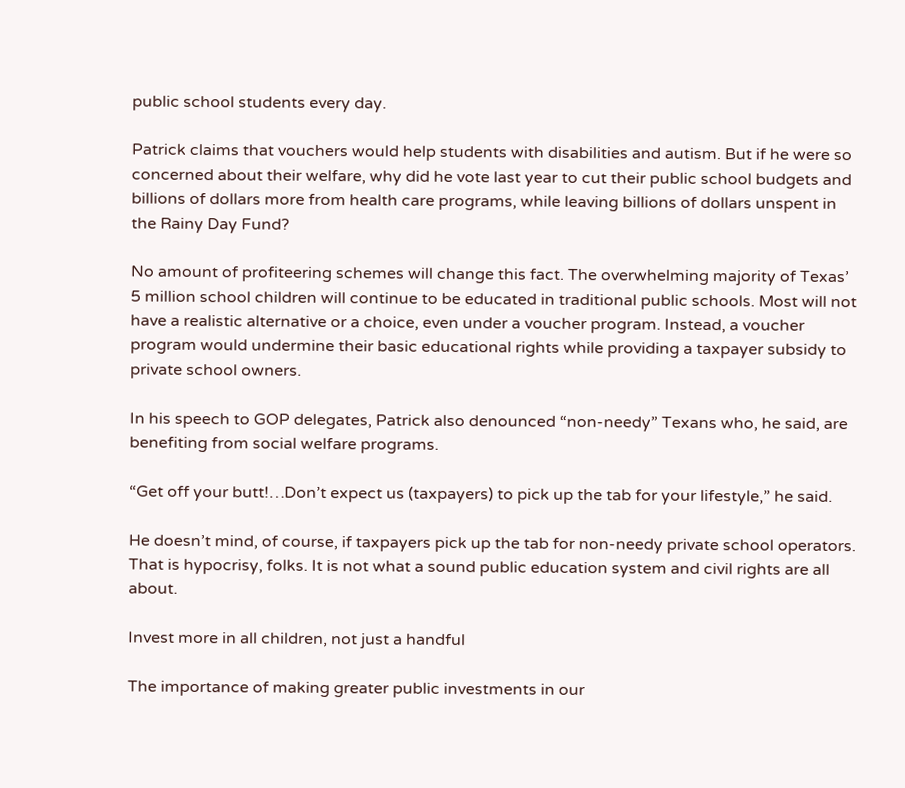public school students every day.

Patrick claims that vouchers would help students with disabilities and autism. But if he were so concerned about their welfare, why did he vote last year to cut their public school budgets and billions of dollars more from health care programs, while leaving billions of dollars unspent in the Rainy Day Fund?

No amount of profiteering schemes will change this fact. The overwhelming majority of Texas’ 5 million school children will continue to be educated in traditional public schools. Most will not have a realistic alternative or a choice, even under a voucher program. Instead, a voucher program would undermine their basic educational rights while providing a taxpayer subsidy to private school owners.

In his speech to GOP delegates, Patrick also denounced “non-needy” Texans who, he said, are benefiting from social welfare programs.

“Get off your butt!…Don’t expect us (taxpayers) to pick up the tab for your lifestyle,” he said.

He doesn’t mind, of course, if taxpayers pick up the tab for non-needy private school operators. That is hypocrisy, folks. It is not what a sound public education system and civil rights are all about.

Invest more in all children, not just a handful

The importance of making greater public investments in our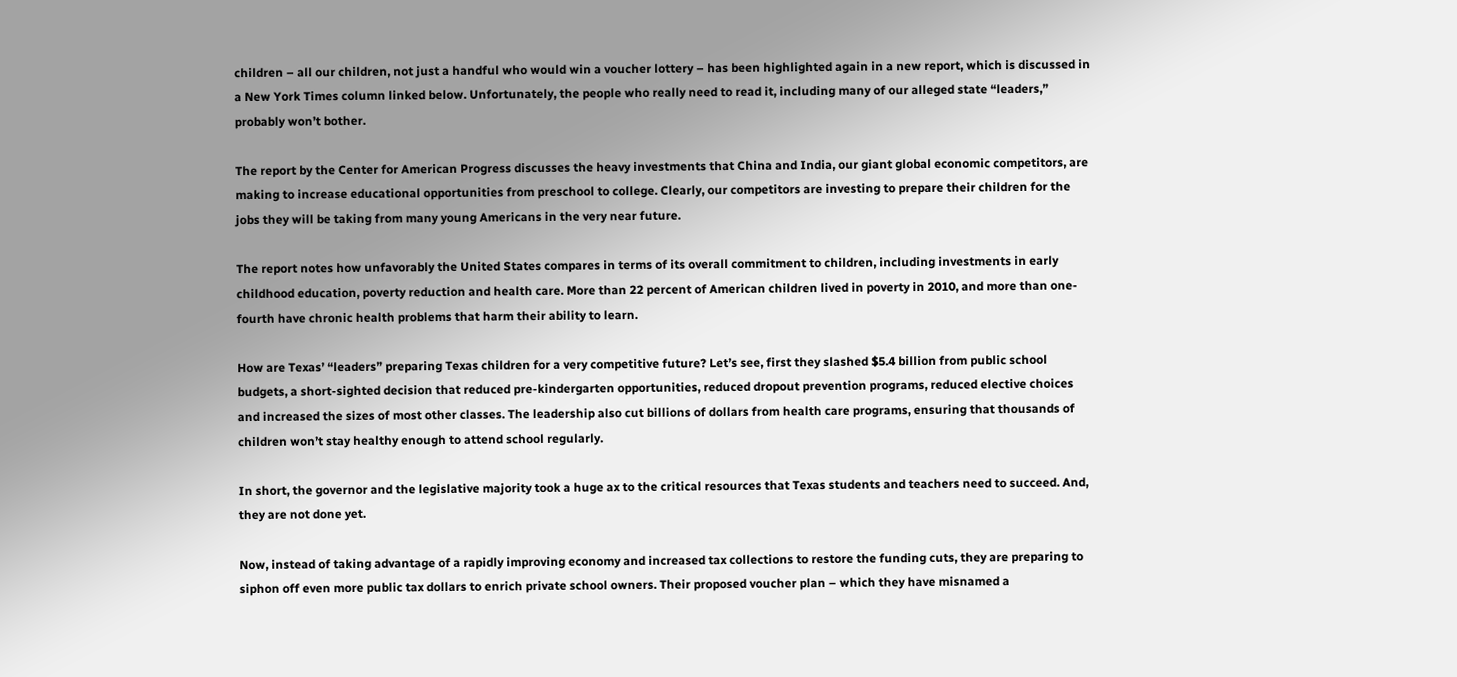children – all our children, not just a handful who would win a voucher lottery – has been highlighted again in a new report, which is discussed in a New York Times column linked below. Unfortunately, the people who really need to read it, including many of our alleged state “leaders,” probably won’t bother.

The report by the Center for American Progress discusses the heavy investments that China and India, our giant global economic competitors, are making to increase educational opportunities from preschool to college. Clearly, our competitors are investing to prepare their children for the jobs they will be taking from many young Americans in the very near future.

The report notes how unfavorably the United States compares in terms of its overall commitment to children, including investments in early childhood education, poverty reduction and health care. More than 22 percent of American children lived in poverty in 2010, and more than one-fourth have chronic health problems that harm their ability to learn.

How are Texas’ “leaders” preparing Texas children for a very competitive future? Let’s see, first they slashed $5.4 billion from public school budgets, a short-sighted decision that reduced pre-kindergarten opportunities, reduced dropout prevention programs, reduced elective choices and increased the sizes of most other classes. The leadership also cut billions of dollars from health care programs, ensuring that thousands of children won’t stay healthy enough to attend school regularly.

In short, the governor and the legislative majority took a huge ax to the critical resources that Texas students and teachers need to succeed. And, they are not done yet.

Now, instead of taking advantage of a rapidly improving economy and increased tax collections to restore the funding cuts, they are preparing to siphon off even more public tax dollars to enrich private school owners. Their proposed voucher plan – which they have misnamed a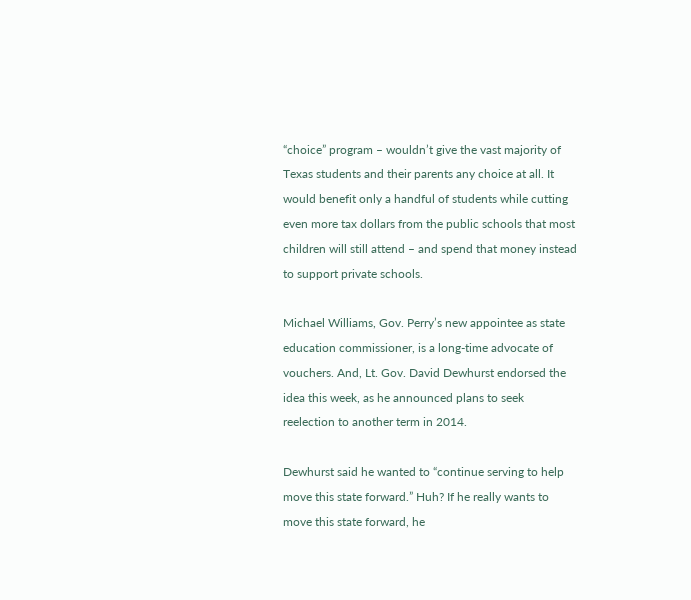“choice” program – wouldn’t give the vast majority of Texas students and their parents any choice at all. It would benefit only a handful of students while cutting even more tax dollars from the public schools that most children will still attend – and spend that money instead to support private schools.

Michael Williams, Gov. Perry’s new appointee as state education commissioner, is a long-time advocate of vouchers. And, Lt. Gov. David Dewhurst endorsed the idea this week, as he announced plans to seek reelection to another term in 2014.

Dewhurst said he wanted to “continue serving to help move this state forward.” Huh? If he really wants to move this state forward, he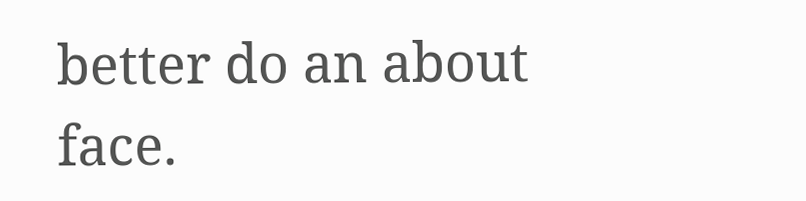better do an about face.